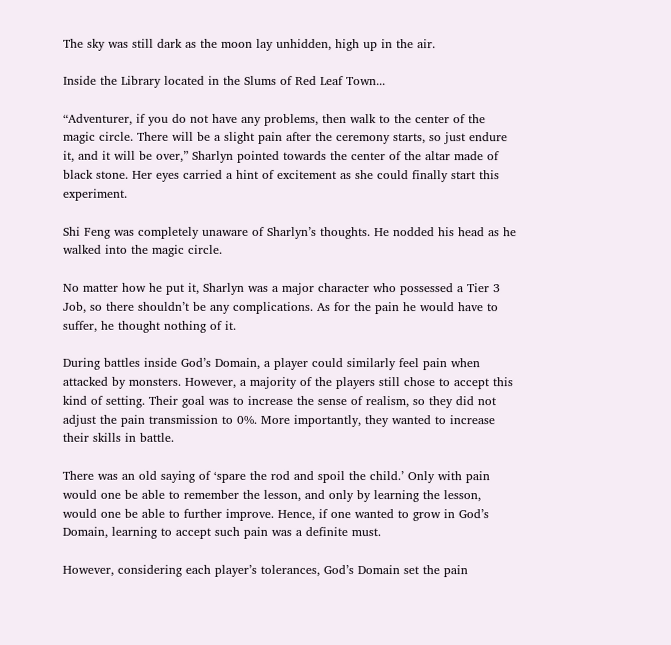The sky was still dark as the moon lay unhidden, high up in the air.

Inside the Library located in the Slums of Red Leaf Town...

“Adventurer, if you do not have any problems, then walk to the center of the magic circle. There will be a slight pain after the ceremony starts, so just endure it, and it will be over,” Sharlyn pointed towards the center of the altar made of black stone. Her eyes carried a hint of excitement as she could finally start this experiment.

Shi Feng was completely unaware of Sharlyn’s thoughts. He nodded his head as he walked into the magic circle.

No matter how he put it, Sharlyn was a major character who possessed a Tier 3 Job, so there shouldn’t be any complications. As for the pain he would have to suffer, he thought nothing of it.

During battles inside God’s Domain, a player could similarly feel pain when attacked by monsters. However, a majority of the players still chose to accept this kind of setting. Their goal was to increase the sense of realism, so they did not adjust the pain transmission to 0%. More importantly, they wanted to increase their skills in battle.

There was an old saying of ‘spare the rod and spoil the child.’ Only with pain would one be able to remember the lesson, and only by learning the lesson, would one be able to further improve. Hence, if one wanted to grow in God’s Domain, learning to accept such pain was a definite must.

However, considering each player’s tolerances, God’s Domain set the pain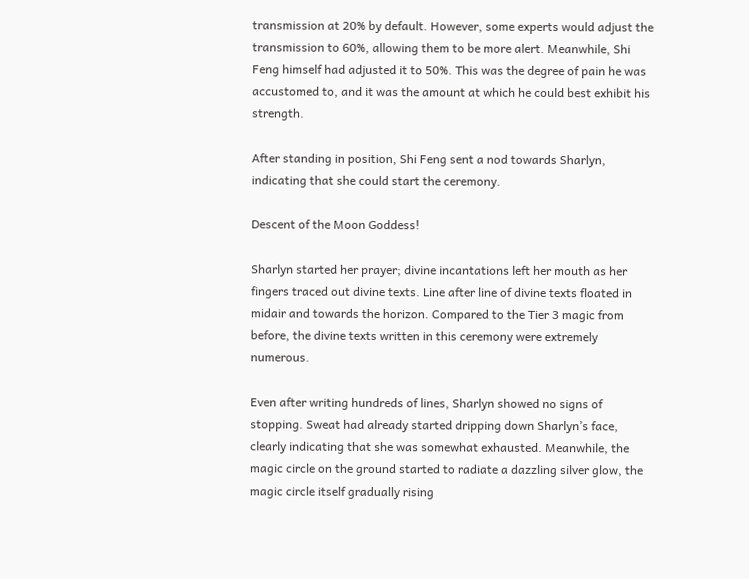transmission at 20% by default. However, some experts would adjust the transmission to 60%, allowing them to be more alert. Meanwhile, Shi Feng himself had adjusted it to 50%. This was the degree of pain he was accustomed to, and it was the amount at which he could best exhibit his strength.

After standing in position, Shi Feng sent a nod towards Sharlyn, indicating that she could start the ceremony.

Descent of the Moon Goddess!

Sharlyn started her prayer; divine incantations left her mouth as her fingers traced out divine texts. Line after line of divine texts floated in midair and towards the horizon. Compared to the Tier 3 magic from before, the divine texts written in this ceremony were extremely numerous.

Even after writing hundreds of lines, Sharlyn showed no signs of stopping. Sweat had already started dripping down Sharlyn’s face, clearly indicating that she was somewhat exhausted. Meanwhile, the magic circle on the ground started to radiate a dazzling silver glow, the magic circle itself gradually rising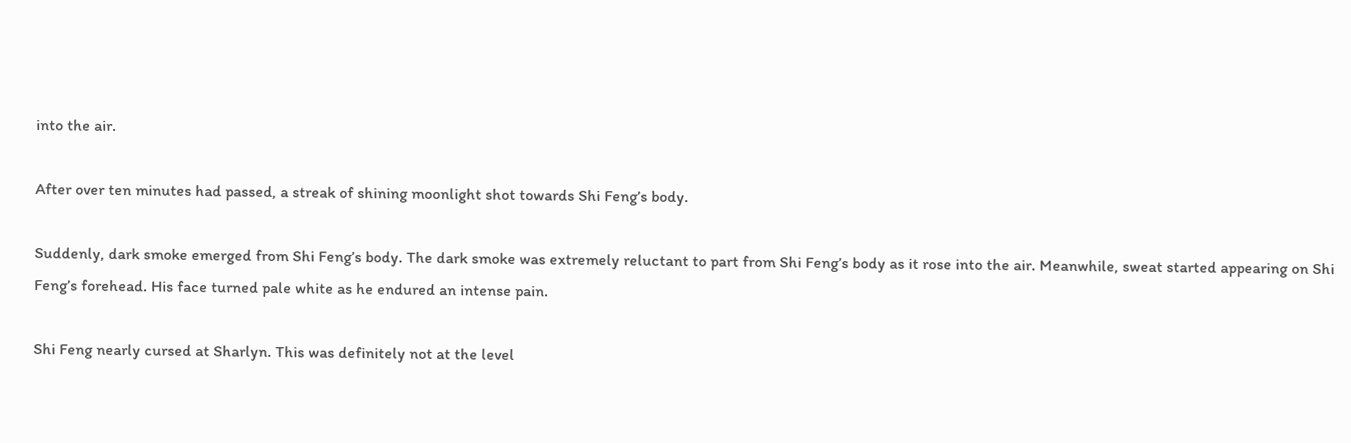into the air.

After over ten minutes had passed, a streak of shining moonlight shot towards Shi Feng’s body.

Suddenly, dark smoke emerged from Shi Feng’s body. The dark smoke was extremely reluctant to part from Shi Feng’s body as it rose into the air. Meanwhile, sweat started appearing on Shi Feng’s forehead. His face turned pale white as he endured an intense pain.

Shi Feng nearly cursed at Sharlyn. This was definitely not at the level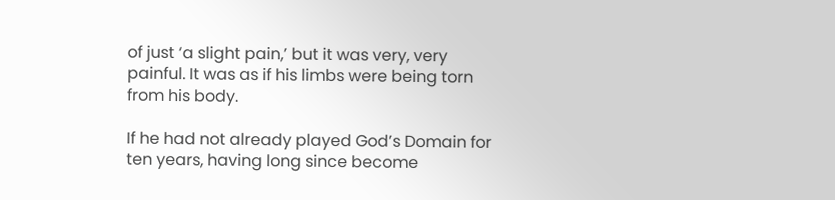of just ‘a slight pain,’ but it was very, very painful. It was as if his limbs were being torn from his body.

If he had not already played God’s Domain for ten years, having long since become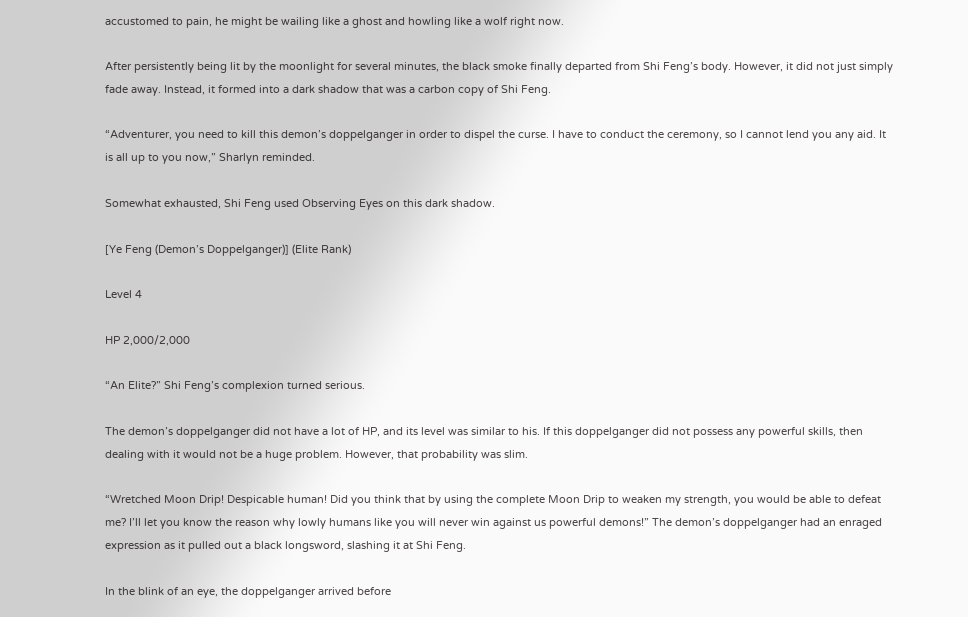accustomed to pain, he might be wailing like a ghost and howling like a wolf right now.

After persistently being lit by the moonlight for several minutes, the black smoke finally departed from Shi Feng’s body. However, it did not just simply fade away. Instead, it formed into a dark shadow that was a carbon copy of Shi Feng.

“Adventurer, you need to kill this demon’s doppelganger in order to dispel the curse. I have to conduct the ceremony, so I cannot lend you any aid. It is all up to you now,” Sharlyn reminded.

Somewhat exhausted, Shi Feng used Observing Eyes on this dark shadow.

[Ye Feng (Demon’s Doppelganger)] (Elite Rank)

Level 4

HP 2,000/2,000

“An Elite?” Shi Feng’s complexion turned serious.

The demon’s doppelganger did not have a lot of HP, and its level was similar to his. If this doppelganger did not possess any powerful skills, then dealing with it would not be a huge problem. However, that probability was slim.

“Wretched Moon Drip! Despicable human! Did you think that by using the complete Moon Drip to weaken my strength, you would be able to defeat me? I’ll let you know the reason why lowly humans like you will never win against us powerful demons!” The demon’s doppelganger had an enraged expression as it pulled out a black longsword, slashing it at Shi Feng.

In the blink of an eye, the doppelganger arrived before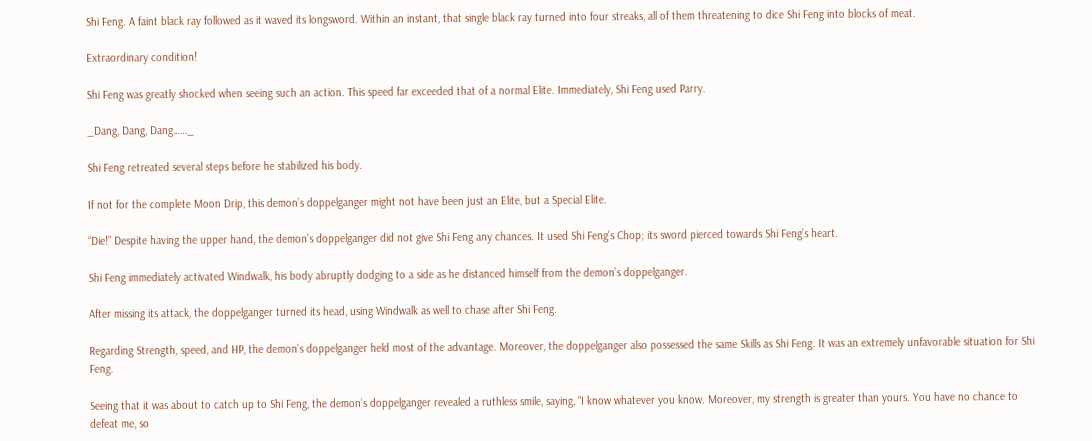Shi Feng. A faint black ray followed as it waved its longsword. Within an instant, that single black ray turned into four streaks, all of them threatening to dice Shi Feng into blocks of meat.

Extraordinary condition!

Shi Feng was greatly shocked when seeing such an action. This speed far exceeded that of a normal Elite. Immediately, Shi Feng used Parry.

_Dang, Dang, Dang……_

Shi Feng retreated several steps before he stabilized his body.

If not for the complete Moon Drip, this demon’s doppelganger might not have been just an Elite, but a Special Elite.

“Die!” Despite having the upper hand, the demon’s doppelganger did not give Shi Feng any chances. It used Shi Feng’s Chop; its sword pierced towards Shi Feng’s heart.

Shi Feng immediately activated Windwalk, his body abruptly dodging to a side as he distanced himself from the demon’s doppelganger.

After missing its attack, the doppelganger turned its head, using Windwalk as well to chase after Shi Feng.

Regarding Strength, speed, and HP, the demon’s doppelganger held most of the advantage. Moreover, the doppelganger also possessed the same Skills as Shi Feng. It was an extremely unfavorable situation for Shi Feng.

Seeing that it was about to catch up to Shi Feng, the demon’s doppelganger revealed a ruthless smile, saying, “I know whatever you know. Moreover, my strength is greater than yours. You have no chance to defeat me, so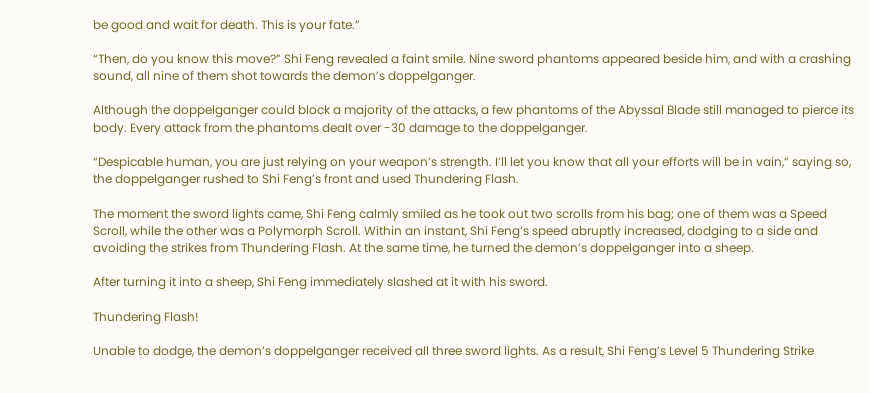be good and wait for death. This is your fate.”

“Then, do you know this move?” Shi Feng revealed a faint smile. Nine sword phantoms appeared beside him, and with a crashing sound, all nine of them shot towards the demon’s doppelganger.

Although the doppelganger could block a majority of the attacks, a few phantoms of the Abyssal Blade still managed to pierce its body. Every attack from the phantoms dealt over -30 damage to the doppelganger.

“Despicable human, you are just relying on your weapon’s strength. I’ll let you know that all your efforts will be in vain,” saying so, the doppelganger rushed to Shi Feng’s front and used Thundering Flash.

The moment the sword lights came, Shi Feng calmly smiled as he took out two scrolls from his bag; one of them was a Speed Scroll, while the other was a Polymorph Scroll. Within an instant, Shi Feng’s speed abruptly increased, dodging to a side and avoiding the strikes from Thundering Flash. At the same time, he turned the demon’s doppelganger into a sheep.

After turning it into a sheep, Shi Feng immediately slashed at it with his sword.

Thundering Flash!

Unable to dodge, the demon’s doppelganger received all three sword lights. As a result, Shi Feng’s Level 5 Thundering Strike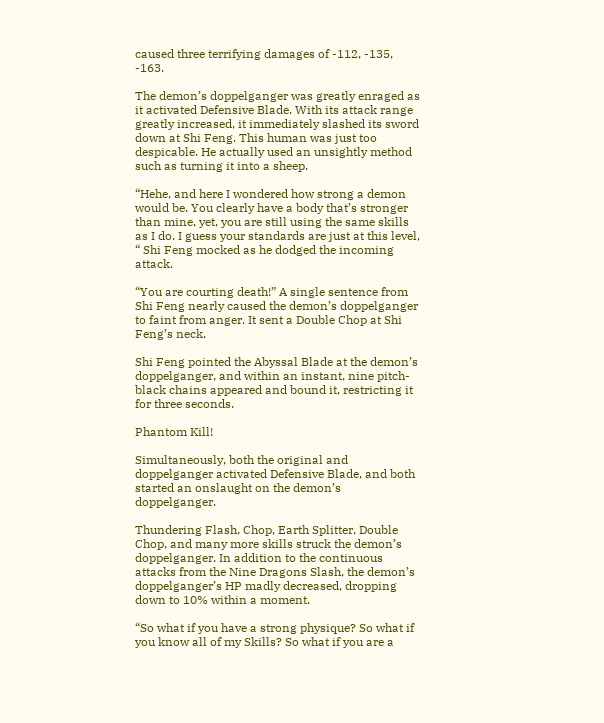caused three terrifying damages of -112, -135, -163.

The demon’s doppelganger was greatly enraged as it activated Defensive Blade. With its attack range greatly increased, it immediately slashed its sword down at Shi Feng. This human was just too despicable. He actually used an unsightly method such as turning it into a sheep.

“Hehe, and here I wondered how strong a demon would be. You clearly have a body that’s stronger than mine, yet, you are still using the same skills as I do. I guess your standards are just at this level, “ Shi Feng mocked as he dodged the incoming attack.

“You are courting death!” A single sentence from Shi Feng nearly caused the demon’s doppelganger to faint from anger. It sent a Double Chop at Shi Feng’s neck.

Shi Feng pointed the Abyssal Blade at the demon’s doppelganger, and within an instant, nine pitch-black chains appeared and bound it, restricting it for three seconds.

Phantom Kill!

Simultaneously, both the original and doppelganger activated Defensive Blade, and both started an onslaught on the demon’s doppelganger.

Thundering Flash, Chop, Earth Splitter, Double Chop, and many more skills struck the demon’s doppelganger. In addition to the continuous attacks from the Nine Dragons Slash, the demon’s doppelganger’s HP madly decreased, dropping down to 10% within a moment.

“So what if you have a strong physique? So what if you know all of my Skills? So what if you are a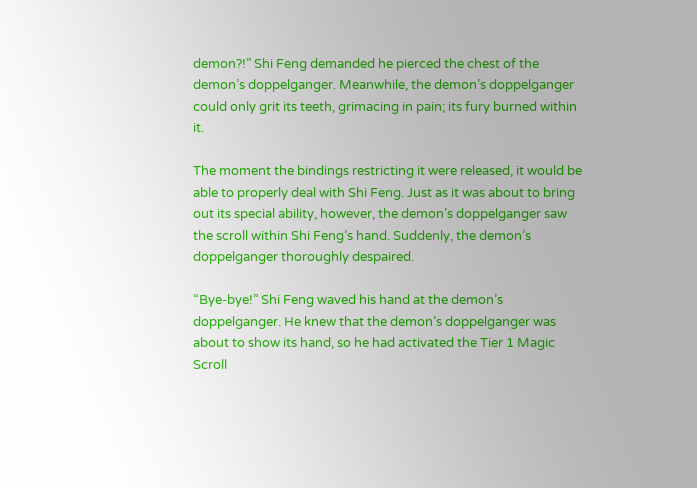demon?!” Shi Feng demanded he pierced the chest of the demon’s doppelganger. Meanwhile, the demon’s doppelganger could only grit its teeth, grimacing in pain; its fury burned within it.

The moment the bindings restricting it were released, it would be able to properly deal with Shi Feng. Just as it was about to bring out its special ability, however, the demon’s doppelganger saw the scroll within Shi Feng’s hand. Suddenly, the demon’s doppelganger thoroughly despaired.

“Bye-bye!” Shi Feng waved his hand at the demon’s doppelganger. He knew that the demon’s doppelganger was about to show its hand, so he had activated the Tier 1 Magic Scroll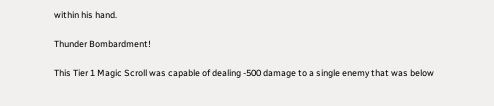within his hand.

Thunder Bombardment!

This Tier 1 Magic Scroll was capable of dealing -500 damage to a single enemy that was below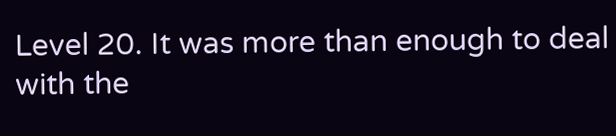Level 20. It was more than enough to deal with the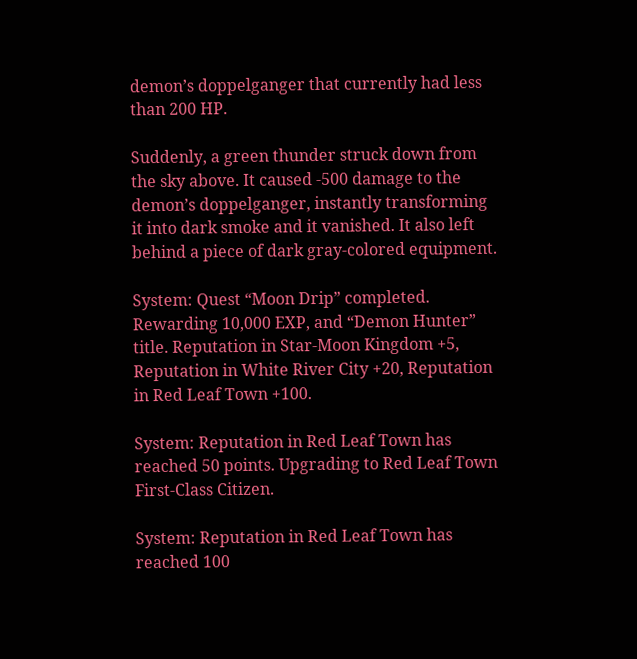demon’s doppelganger that currently had less than 200 HP.

Suddenly, a green thunder struck down from the sky above. It caused -500 damage to the demon’s doppelganger, instantly transforming it into dark smoke and it vanished. It also left behind a piece of dark gray-colored equipment.

System: Quest “Moon Drip” completed. Rewarding 10,000 EXP, and “Demon Hunter” title. Reputation in Star-Moon Kingdom +5, Reputation in White River City +20, Reputation in Red Leaf Town +100.

System: Reputation in Red Leaf Town has reached 50 points. Upgrading to Red Leaf Town First-Class Citizen.

System: Reputation in Red Leaf Town has reached 100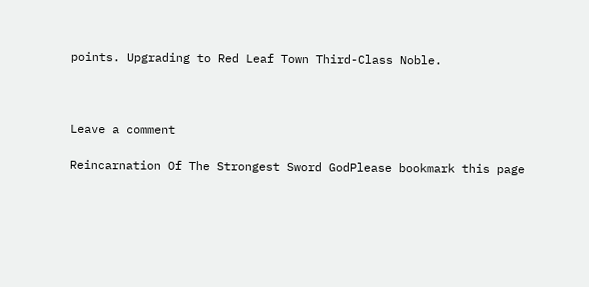points. Upgrading to Red Leaf Town Third-Class Noble.



Leave a comment

Reincarnation Of The Strongest Sword GodPlease bookmark this page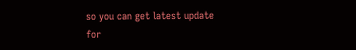so you can get latest update for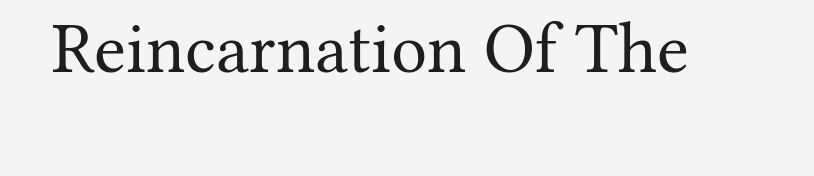Reincarnation Of The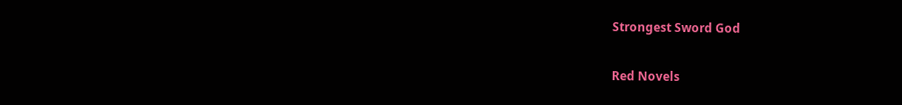Strongest Sword God

Red Novels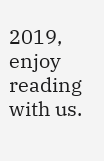2019, enjoy reading with us.